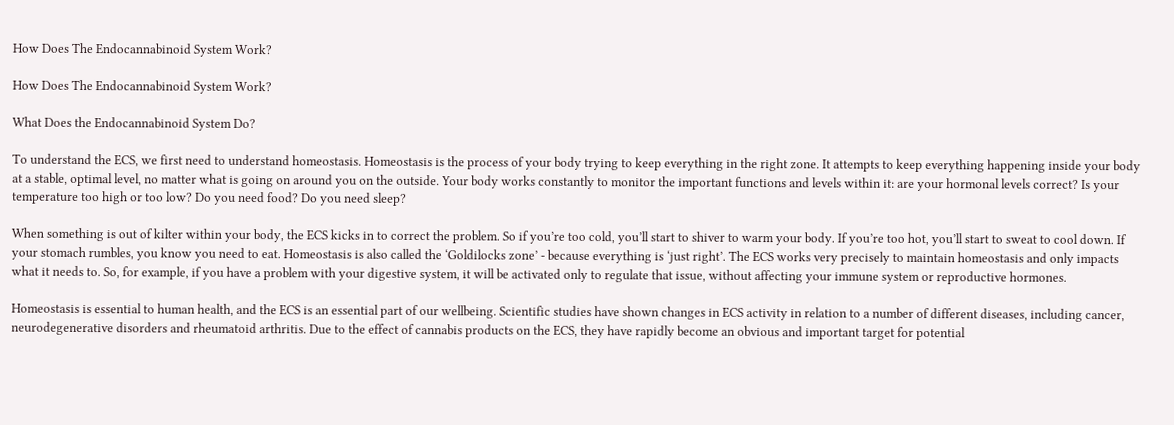How Does The Endocannabinoid System Work?

How Does The Endocannabinoid System Work?

What Does the Endocannabinoid System Do?

To understand the ECS, we first need to understand homeostasis. Homeostasis is the process of your body trying to keep everything in the right zone. It attempts to keep everything happening inside your body at a stable, optimal level, no matter what is going on around you on the outside. Your body works constantly to monitor the important functions and levels within it: are your hormonal levels correct? Is your temperature too high or too low? Do you need food? Do you need sleep?

When something is out of kilter within your body, the ECS kicks in to correct the problem. So if you’re too cold, you’ll start to shiver to warm your body. If you’re too hot, you’ll start to sweat to cool down. If your stomach rumbles, you know you need to eat. Homeostasis is also called the ‘Goldilocks zone’ - because everything is ‘just right’. The ECS works very precisely to maintain homeostasis and only impacts what it needs to. So, for example, if you have a problem with your digestive system, it will be activated only to regulate that issue, without affecting your immune system or reproductive hormones.

Homeostasis is essential to human health, and the ECS is an essential part of our wellbeing. Scientific studies have shown changes in ECS activity in relation to a number of different diseases, including cancer, neurodegenerative disorders and rheumatoid arthritis. Due to the effect of cannabis products on the ECS, they have rapidly become an obvious and important target for potential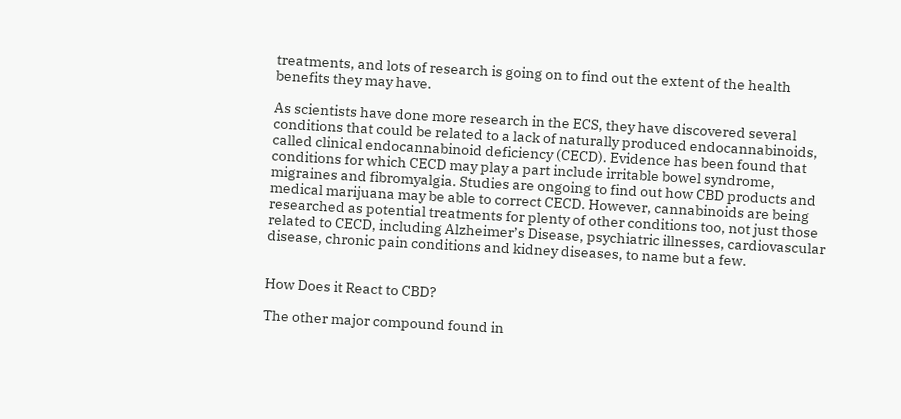treatments, and lots of research is going on to find out the extent of the health benefits they may have.

As scientists have done more research in the ECS, they have discovered several conditions that could be related to a lack of naturally produced endocannabinoids, called clinical endocannabinoid deficiency (CECD). Evidence has been found that conditions for which CECD may play a part include irritable bowel syndrome, migraines and fibromyalgia. Studies are ongoing to find out how CBD products and medical marijuana may be able to correct CECD. However, cannabinoids are being researched as potential treatments for plenty of other conditions too, not just those related to CECD, including Alzheimer’s Disease, psychiatric illnesses, cardiovascular disease, chronic pain conditions and kidney diseases, to name but a few.


How Does it React to CBD?

The other major compound found in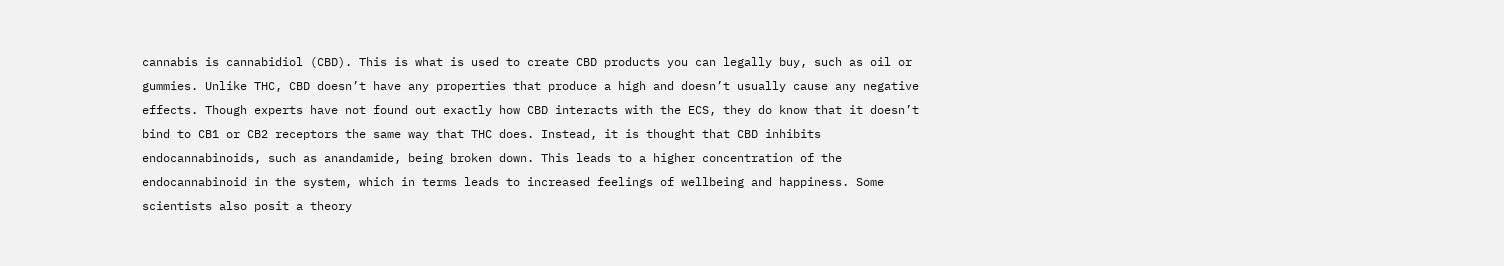cannabis is cannabidiol (CBD). This is what is used to create CBD products you can legally buy, such as oil or gummies. Unlike THC, CBD doesn’t have any properties that produce a high and doesn’t usually cause any negative effects. Though experts have not found out exactly how CBD interacts with the ECS, they do know that it doesn’t bind to CB1 or CB2 receptors the same way that THC does. Instead, it is thought that CBD inhibits endocannabinoids, such as anandamide, being broken down. This leads to a higher concentration of the endocannabinoid in the system, which in terms leads to increased feelings of wellbeing and happiness. Some scientists also posit a theory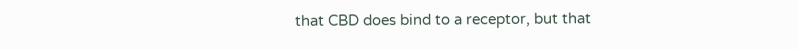that CBD does bind to a receptor, but that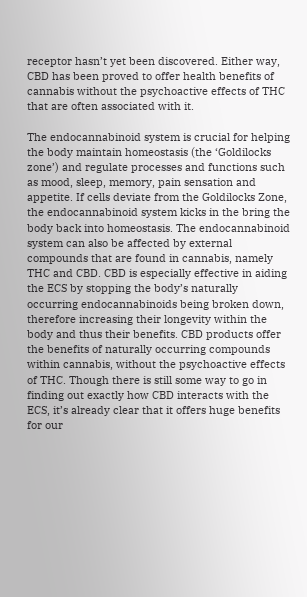receptor hasn’t yet been discovered. Either way, CBD has been proved to offer health benefits of cannabis without the psychoactive effects of THC that are often associated with it.

The endocannabinoid system is crucial for helping the body maintain homeostasis (the ‘Goldilocks zone’) and regulate processes and functions such as mood, sleep, memory, pain sensation and appetite. If cells deviate from the Goldilocks Zone, the endocannabinoid system kicks in the bring the body back into homeostasis. The endocannabinoid system can also be affected by external compounds that are found in cannabis, namely THC and CBD. CBD is especially effective in aiding the ECS by stopping the body’s naturally occurring endocannabinoids being broken down, therefore increasing their longevity within the body and thus their benefits. CBD products offer the benefits of naturally occurring compounds within cannabis, without the psychoactive effects of THC. Though there is still some way to go in finding out exactly how CBD interacts with the ECS, it’s already clear that it offers huge benefits for our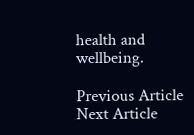health and wellbeing.

Previous Article Next Article